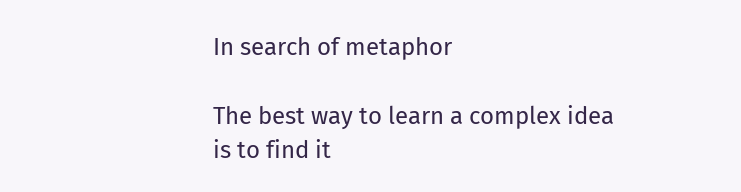In search of metaphor

The best way to learn a complex idea is to find it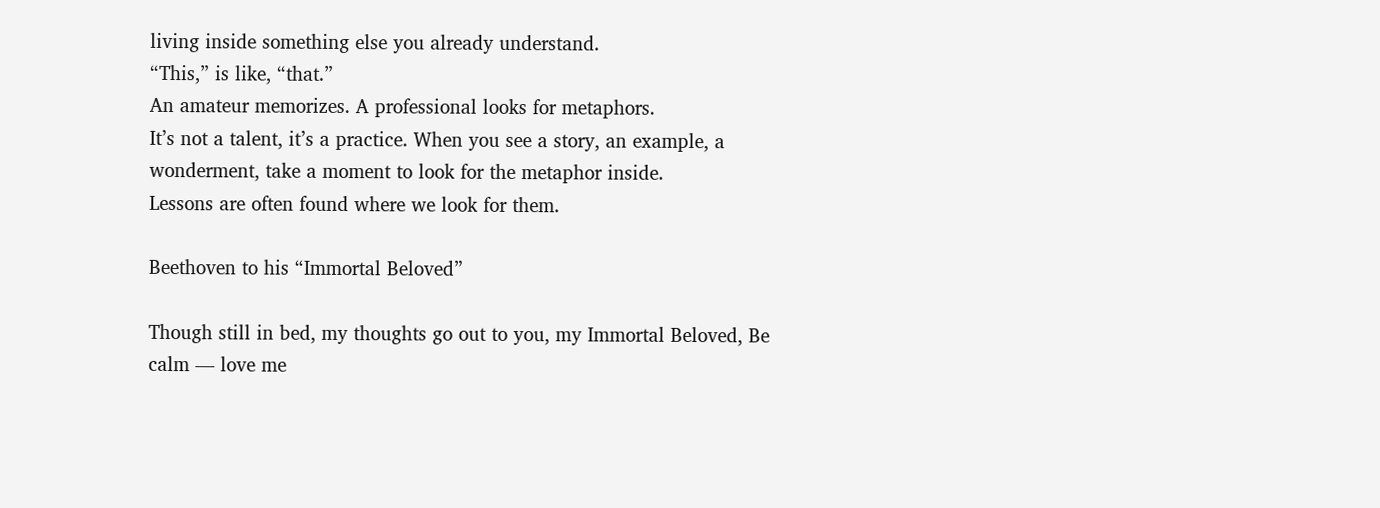living inside something else you already understand.
“This,” is like, “that.”
An amateur memorizes. A professional looks for metaphors.
It’s not a talent, it’s a practice. When you see a story, an example, a wonderment, take a moment to look for the metaphor inside.
Lessons are often found where we look for them.

Beethoven to his “Immortal Beloved”

Though still in bed, my thoughts go out to you, my Immortal Beloved, Be calm — love me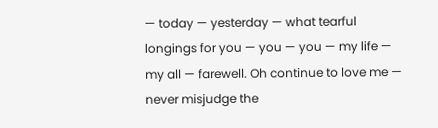— today — yesterday — what tearful longings for you — you — you — my life — my all — farewell. Oh continue to love me — never misjudge the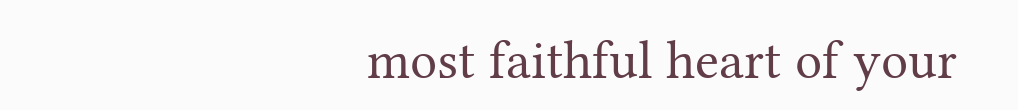most faithful heart of your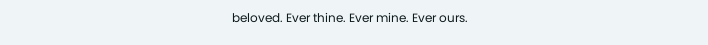beloved. Ever thine. Ever mine. Ever ours.